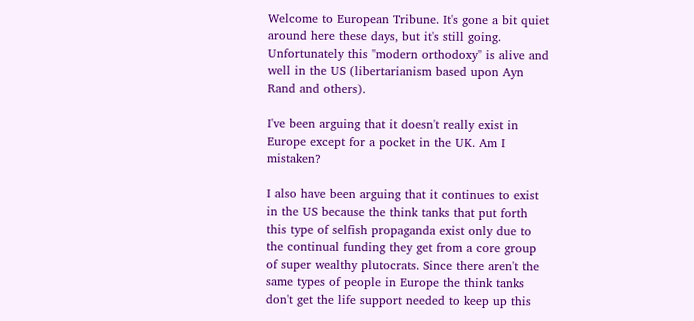Welcome to European Tribune. It's gone a bit quiet around here these days, but it's still going.
Unfortunately this "modern orthodoxy" is alive and well in the US (libertarianism based upon Ayn Rand and others).

I've been arguing that it doesn't really exist in Europe except for a pocket in the UK. Am I mistaken?

I also have been arguing that it continues to exist in the US because the think tanks that put forth this type of selfish propaganda exist only due to the continual funding they get from a core group of super wealthy plutocrats. Since there aren't the same types of people in Europe the think tanks don't get the life support needed to keep up this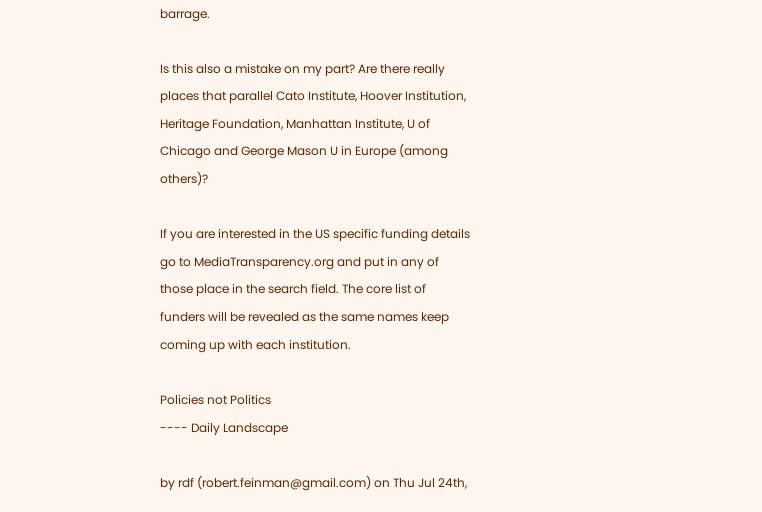barrage.

Is this also a mistake on my part? Are there really places that parallel Cato Institute, Hoover Institution, Heritage Foundation, Manhattan Institute, U of Chicago and George Mason U in Europe (among others)?

If you are interested in the US specific funding details go to MediaTransparency.org and put in any of those place in the search field. The core list of funders will be revealed as the same names keep coming up with each institution.

Policies not Politics
---- Daily Landscape

by rdf (robert.feinman@gmail.com) on Thu Jul 24th,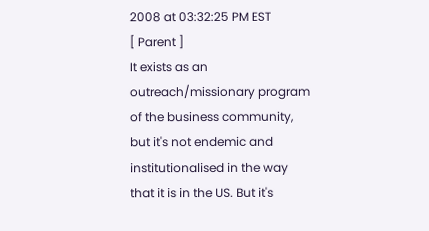2008 at 03:32:25 PM EST
[ Parent ]
It exists as an outreach/missionary program of the business community, but it's not endemic and institutionalised in the way that it is in the US. But it's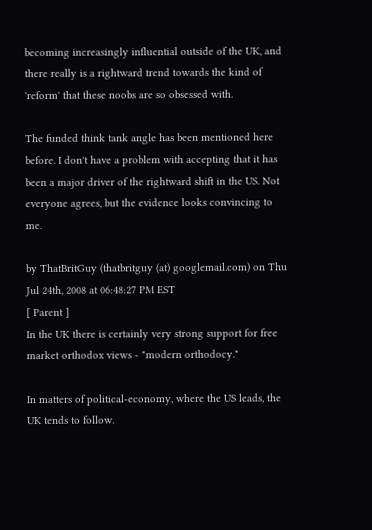becoming increasingly influential outside of the UK, and there really is a rightward trend towards the kind of 'reform' that these noobs are so obsessed with.

The funded think tank angle has been mentioned here before. I don't have a problem with accepting that it has been a major driver of the rightward shift in the US. Not everyone agrees, but the evidence looks convincing to me.

by ThatBritGuy (thatbritguy (at) googlemail.com) on Thu Jul 24th, 2008 at 06:48:27 PM EST
[ Parent ]
In the UK there is certainly very strong support for free market orthodox views - "modern orthodocy."

In matters of political-economy, where the US leads, the UK tends to follow.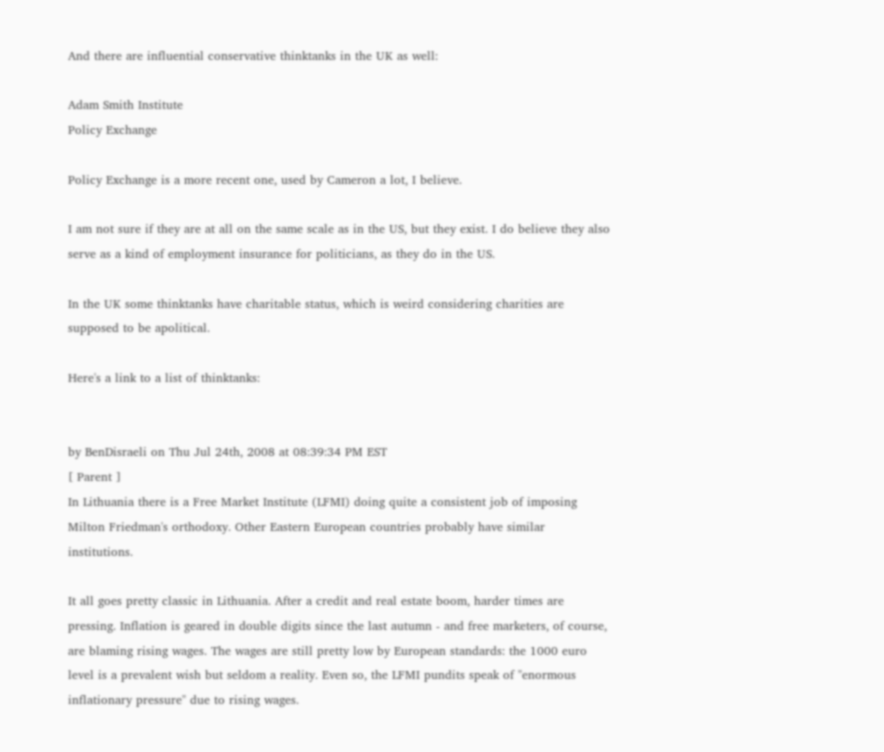And there are influential conservative thinktanks in the UK as well:

Adam Smith Institute
Policy Exchange

Policy Exchange is a more recent one, used by Cameron a lot, I believe.

I am not sure if they are at all on the same scale as in the US, but they exist. I do believe they also serve as a kind of employment insurance for politicians, as they do in the US.

In the UK some thinktanks have charitable status, which is weird considering charities are supposed to be apolitical.

Here's a link to a list of thinktanks:


by BenDisraeli on Thu Jul 24th, 2008 at 08:39:34 PM EST
[ Parent ]
In Lithuania there is a Free Market Institute (LFMI) doing quite a consistent job of imposing Milton Friedman's orthodoxy. Other Eastern European countries probably have similar institutions.

It all goes pretty classic in Lithuania. After a credit and real estate boom, harder times are pressing. Inflation is geared in double digits since the last autumn - and free marketers, of course, are blaming rising wages. The wages are still pretty low by European standards: the 1000 euro level is a prevalent wish but seldom a reality. Even so, the LFMI pundits speak of "enormous inflationary pressure" due to rising wages.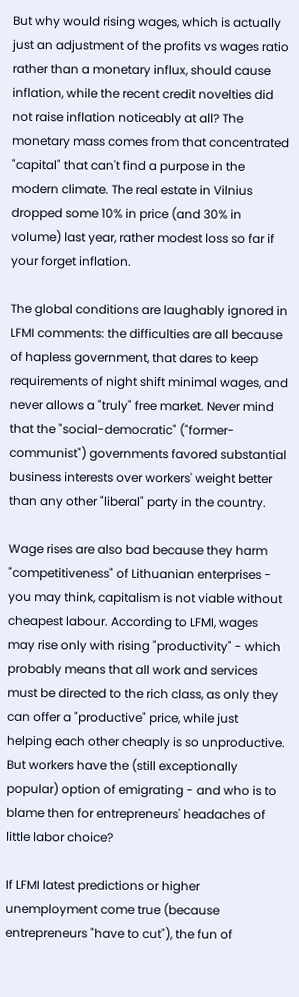But why would rising wages, which is actually just an adjustment of the profits vs wages ratio rather than a monetary influx, should cause inflation, while the recent credit novelties did not raise inflation noticeably at all? The monetary mass comes from that concentrated "capital" that can't find a purpose in the modern climate. The real estate in Vilnius dropped some 10% in price (and 30% in volume) last year, rather modest loss so far if your forget inflation.

The global conditions are laughably ignored in LFMI comments: the difficulties are all because of hapless government, that dares to keep requirements of night shift minimal wages, and never allows a "truly" free market. Never mind that the "social-democratic" ("former-communist") governments favored substantial business interests over workers' weight better than any other "liberal" party in the country.

Wage rises are also bad because they harm "competitiveness" of Lithuanian enterprises - you may think, capitalism is not viable without cheapest labour. According to LFMI, wages may rise only with rising "productivity" - which probably means that all work and services must be directed to the rich class, as only they can offer a "productive" price, while just helping each other cheaply is so unproductive. But workers have the (still exceptionally popular) option of emigrating - and who is to blame then for entrepreneurs' headaches of little labor choice?

If LFMI latest predictions or higher unemployment come true (because entrepreneurs "have to cut"), the fun of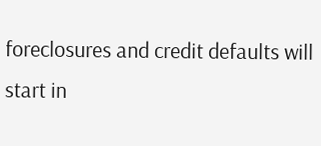foreclosures and credit defaults will start in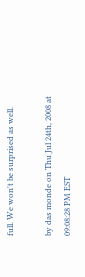full. We won't be surprised as well.

by das monde on Thu Jul 24th, 2008 at 09:08:28 PM EST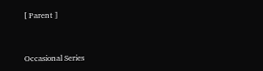[ Parent ]


Occasional Series